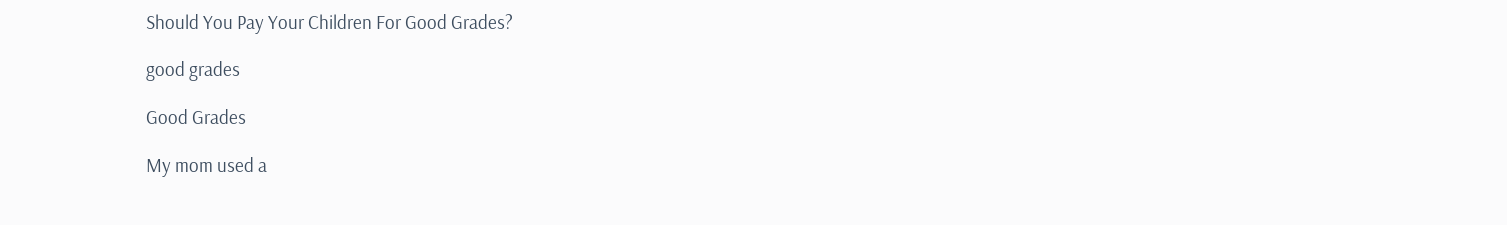Should You Pay Your Children For Good Grades?

good grades

Good Grades

My mom used a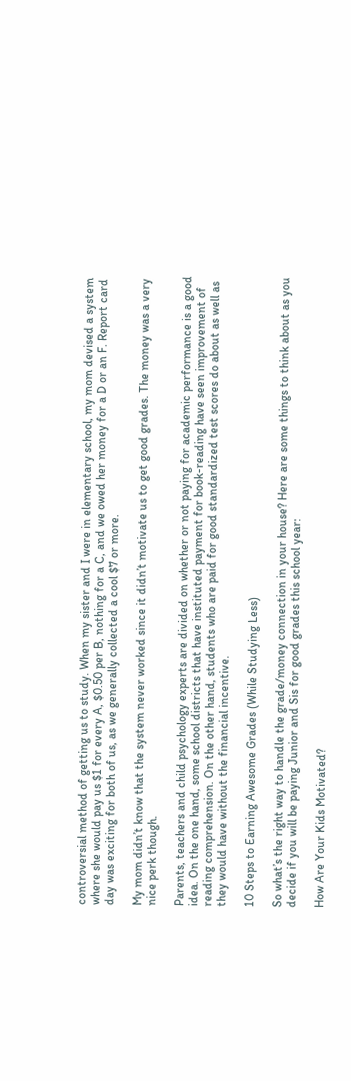controversial method of getting us to study. When my sister and I were in elementary school, my mom devised a system where she would pay us $1 for every A, $0.50 per B, nothing for a C, and we owed her money for a D or an F. Report card day was exciting for both of us, as we generally collected a cool $7 or more.

My mom didn’t know that the system never worked since it didn’t motivate us to get good grades. The money was a very nice perk though.

Parents, teachers and child psychology experts are divided on whether or not paying for academic performance is a good idea. On the one hand, some school districts that have instituted payment for book-reading have seen improvement of reading comprehension. On the other hand, students who are paid for good standardized test scores do about as well as they would have without the financial incentive.

10 Steps to Earning Awesome Grades (While Studying Less)

So what’s the right way to handle the grade/money connection in your house? Here are some things to think about as you decide if you will be paying Junior and Sis for good grades this school year:

How Are Your Kids Motivated?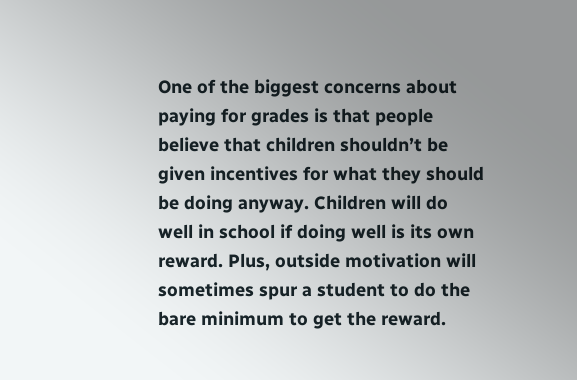One of the biggest concerns about paying for grades is that people believe that children shouldn’t be given incentives for what they should be doing anyway. Children will do well in school if doing well is its own reward. Plus, outside motivation will sometimes spur a student to do the bare minimum to get the reward.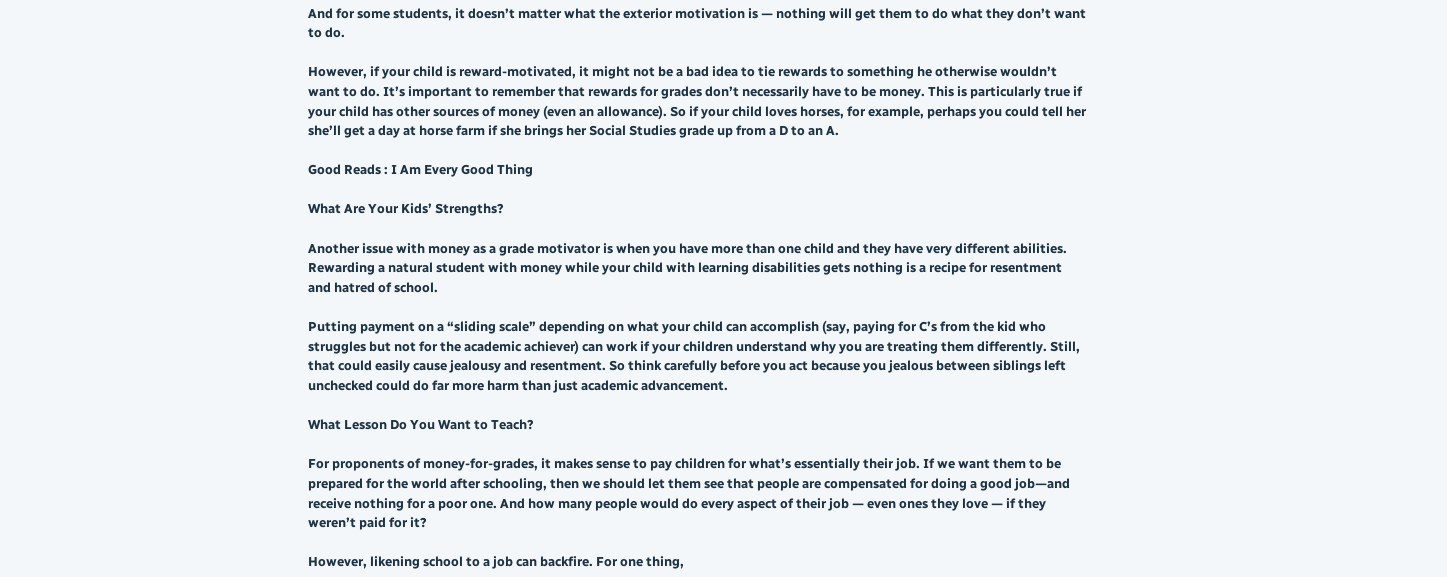And for some students, it doesn’t matter what the exterior motivation is — nothing will get them to do what they don’t want to do.

However, if your child is reward-motivated, it might not be a bad idea to tie rewards to something he otherwise wouldn’t want to do. It’s important to remember that rewards for grades don’t necessarily have to be money. This is particularly true if your child has other sources of money (even an allowance). So if your child loves horses, for example, perhaps you could tell her she’ll get a day at horse farm if she brings her Social Studies grade up from a D to an A.

Good Reads : I Am Every Good Thing

What Are Your Kids’ Strengths?

Another issue with money as a grade motivator is when you have more than one child and they have very different abilities. Rewarding a natural student with money while your child with learning disabilities gets nothing is a recipe for resentment and hatred of school.

Putting payment on a “sliding scale” depending on what your child can accomplish (say, paying for C’s from the kid who struggles but not for the academic achiever) can work if your children understand why you are treating them differently. Still, that could easily cause jealousy and resentment. So think carefully before you act because you jealous between siblings left unchecked could do far more harm than just academic advancement.

What Lesson Do You Want to Teach?

For proponents of money-for-grades, it makes sense to pay children for what’s essentially their job. If we want them to be prepared for the world after schooling, then we should let them see that people are compensated for doing a good job—and receive nothing for a poor one. And how many people would do every aspect of their job — even ones they love — if they weren’t paid for it?

However, likening school to a job can backfire. For one thing,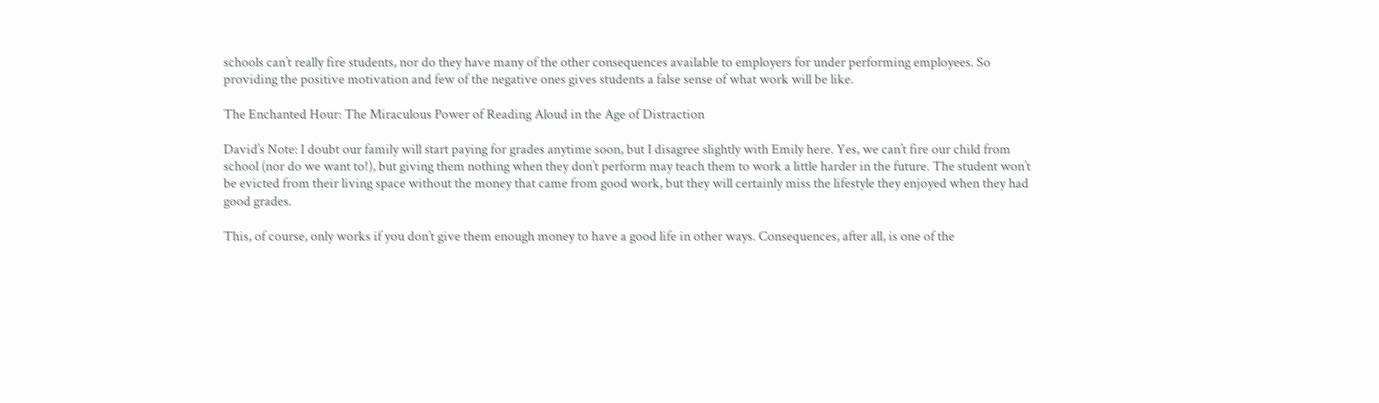schools can’t really fire students, nor do they have many of the other consequences available to employers for under performing employees. So providing the positive motivation and few of the negative ones gives students a false sense of what work will be like.

The Enchanted Hour: The Miraculous Power of Reading Aloud in the Age of Distraction

David’s Note: I doubt our family will start paying for grades anytime soon, but I disagree slightly with Emily here. Yes, we can’t fire our child from school (nor do we want to!), but giving them nothing when they don’t perform may teach them to work a little harder in the future. The student won’t be evicted from their living space without the money that came from good work, but they will certainly miss the lifestyle they enjoyed when they had good grades.

This, of course, only works if you don’t give them enough money to have a good life in other ways. Consequences, after all, is one of the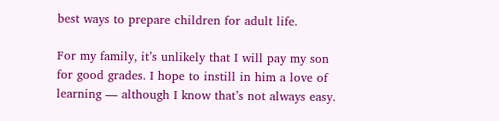best ways to prepare children for adult life.

For my family, it’s unlikely that I will pay my son for good grades. I hope to instill in him a love of learning — although I know that’s not always easy.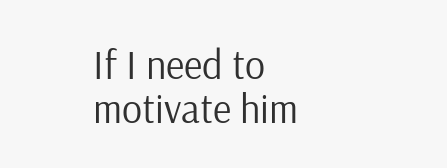If I need to motivate him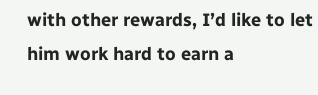with other rewards, I’d like to let him work hard to earn a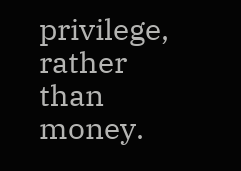privilege, rather than money.